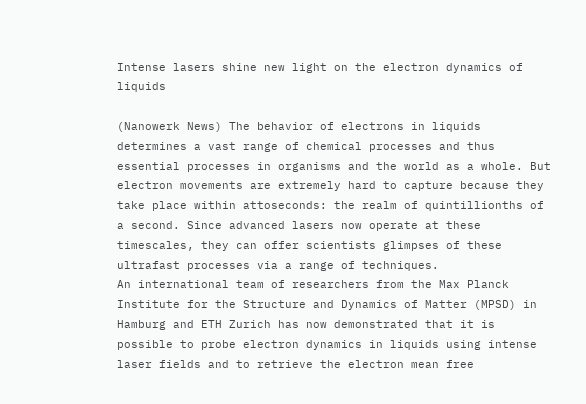Intense lasers shine new light on the electron dynamics of liquids

(Nanowerk News) The behavior of electrons in liquids determines a vast range of chemical processes and thus essential processes in organisms and the world as a whole. But electron movements are extremely hard to capture because they take place within attoseconds: the realm of quintillionths of a second. Since advanced lasers now operate at these timescales, they can offer scientists glimpses of these ultrafast processes via a range of techniques.
An international team of researchers from the Max Planck Institute for the Structure and Dynamics of Matter (MPSD) in Hamburg and ETH Zurich has now demonstrated that it is possible to probe electron dynamics in liquids using intense laser fields and to retrieve the electron mean free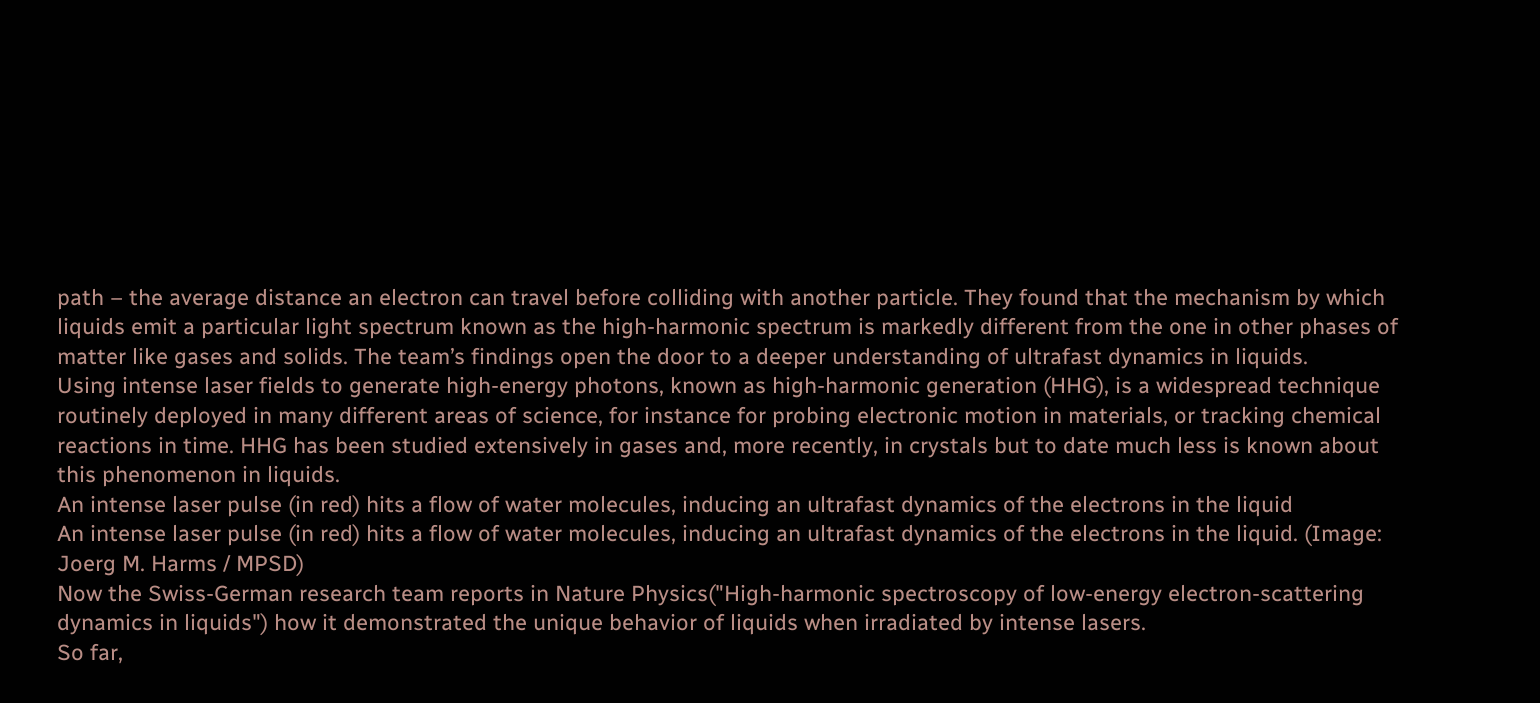path – the average distance an electron can travel before colliding with another particle. They found that the mechanism by which liquids emit a particular light spectrum known as the high-harmonic spectrum is markedly different from the one in other phases of matter like gases and solids. The team’s findings open the door to a deeper understanding of ultrafast dynamics in liquids.
Using intense laser fields to generate high-energy photons, known as high-harmonic generation (HHG), is a widespread technique routinely deployed in many different areas of science, for instance for probing electronic motion in materials, or tracking chemical reactions in time. HHG has been studied extensively in gases and, more recently, in crystals but to date much less is known about this phenomenon in liquids.
An intense laser pulse (in red) hits a flow of water molecules, inducing an ultrafast dynamics of the electrons in the liquid
An intense laser pulse (in red) hits a flow of water molecules, inducing an ultrafast dynamics of the electrons in the liquid. (Image: Joerg M. Harms / MPSD)
Now the Swiss-German research team reports in Nature Physics("High-harmonic spectroscopy of low-energy electron-scattering dynamics in liquids") how it demonstrated the unique behavior of liquids when irradiated by intense lasers.
So far,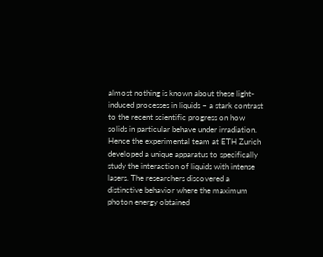almost nothing is known about these light-induced processes in liquids – a stark contrast to the recent scientific progress on how solids in particular behave under irradiation. Hence the experimental team at ETH Zurich developed a unique apparatus to specifically study the interaction of liquids with intense lasers. The researchers discovered a distinctive behavior where the maximum photon energy obtained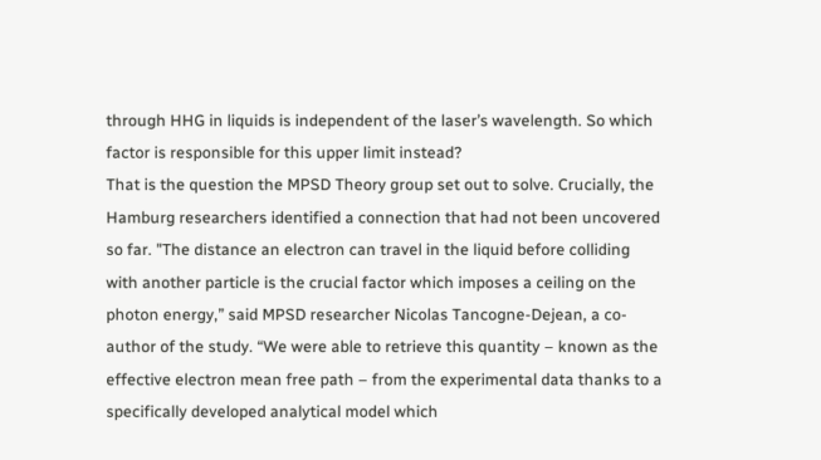through HHG in liquids is independent of the laser’s wavelength. So which factor is responsible for this upper limit instead?
That is the question the MPSD Theory group set out to solve. Crucially, the Hamburg researchers identified a connection that had not been uncovered so far. "The distance an electron can travel in the liquid before colliding with another particle is the crucial factor which imposes a ceiling on the photon energy,” said MPSD researcher Nicolas Tancogne-Dejean, a co-author of the study. “We were able to retrieve this quantity – known as the effective electron mean free path – from the experimental data thanks to a specifically developed analytical model which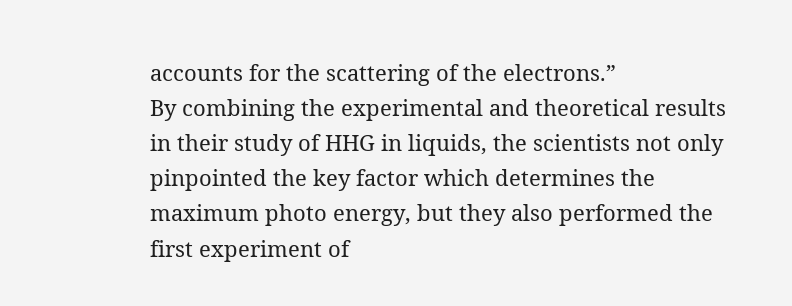accounts for the scattering of the electrons.”
By combining the experimental and theoretical results in their study of HHG in liquids, the scientists not only pinpointed the key factor which determines the maximum photo energy, but they also performed the first experiment of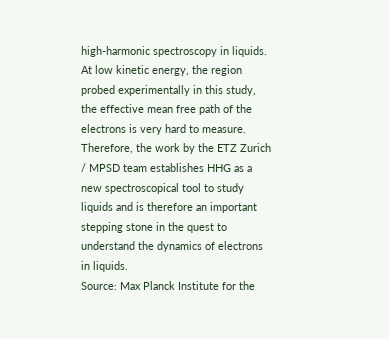high-harmonic spectroscopy in liquids. At low kinetic energy, the region probed experimentally in this study, the effective mean free path of the electrons is very hard to measure. Therefore, the work by the ETZ Zurich / MPSD team establishes HHG as a new spectroscopical tool to study liquids and is therefore an important stepping stone in the quest to understand the dynamics of electrons in liquids.
Source: Max Planck Institute for the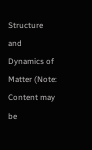Structure and Dynamics of Matter (Note: Content may be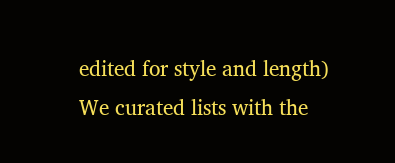edited for style and length)
We curated lists with the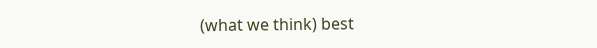(what we think) best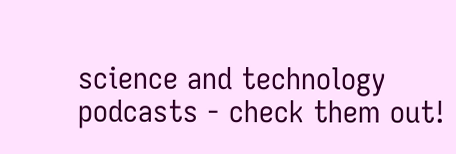science and technology podcasts - check them out!